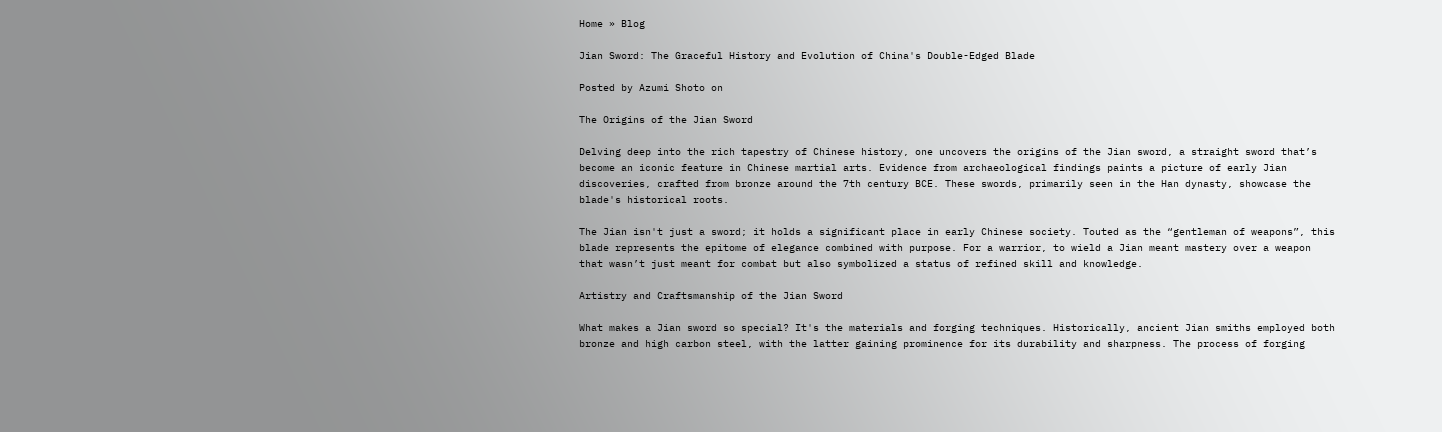Home » Blog

Jian Sword: The Graceful History and Evolution of China's Double-Edged Blade

Posted by Azumi Shoto on

The Origins of the Jian Sword

Delving deep into the rich tapestry of Chinese history, one uncovers the origins of the Jian sword, a straight sword that’s become an iconic feature in Chinese martial arts. Evidence from archaeological findings paints a picture of early Jian discoveries, crafted from bronze around the 7th century BCE. These swords, primarily seen in the Han dynasty, showcase the blade's historical roots.

The Jian isn't just a sword; it holds a significant place in early Chinese society. Touted as the “gentleman of weapons”, this blade represents the epitome of elegance combined with purpose. For a warrior, to wield a Jian meant mastery over a weapon that wasn’t just meant for combat but also symbolized a status of refined skill and knowledge.

Artistry and Craftsmanship of the Jian Sword

What makes a Jian sword so special? It's the materials and forging techniques. Historically, ancient Jian smiths employed both bronze and high carbon steel, with the latter gaining prominence for its durability and sharpness. The process of forging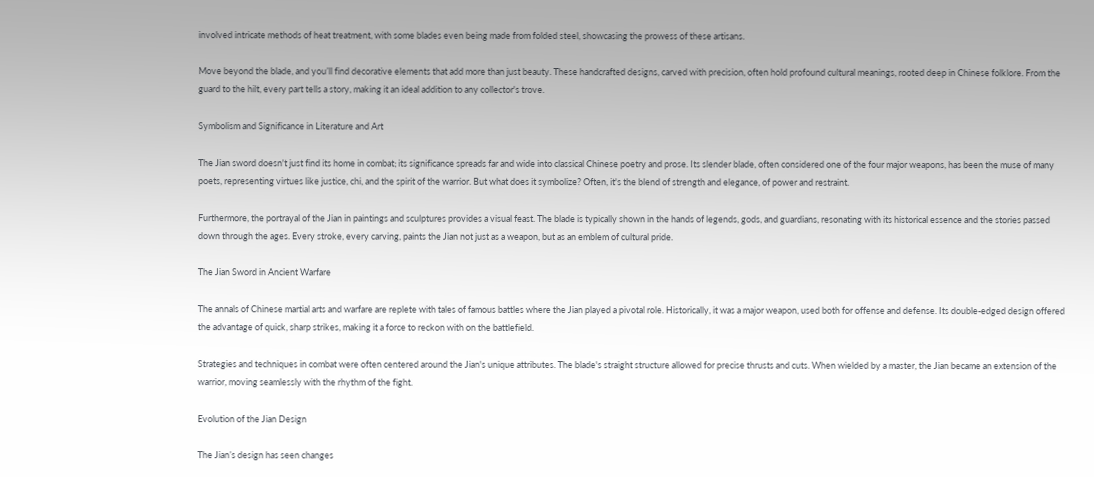involved intricate methods of heat treatment, with some blades even being made from folded steel, showcasing the prowess of these artisans.

Move beyond the blade, and you’ll find decorative elements that add more than just beauty. These handcrafted designs, carved with precision, often hold profound cultural meanings, rooted deep in Chinese folklore. From the guard to the hilt, every part tells a story, making it an ideal addition to any collector's trove.

Symbolism and Significance in Literature and Art

The Jian sword doesn't just find its home in combat; its significance spreads far and wide into classical Chinese poetry and prose. Its slender blade, often considered one of the four major weapons, has been the muse of many poets, representing virtues like justice, chi, and the spirit of the warrior. But what does it symbolize? Often, it's the blend of strength and elegance, of power and restraint.

Furthermore, the portrayal of the Jian in paintings and sculptures provides a visual feast. The blade is typically shown in the hands of legends, gods, and guardians, resonating with its historical essence and the stories passed down through the ages. Every stroke, every carving, paints the Jian not just as a weapon, but as an emblem of cultural pride.

The Jian Sword in Ancient Warfare

The annals of Chinese martial arts and warfare are replete with tales of famous battles where the Jian played a pivotal role. Historically, it was a major weapon, used both for offense and defense. Its double-edged design offered the advantage of quick, sharp strikes, making it a force to reckon with on the battlefield.

Strategies and techniques in combat were often centered around the Jian's unique attributes. The blade's straight structure allowed for precise thrusts and cuts. When wielded by a master, the Jian became an extension of the warrior, moving seamlessly with the rhythm of the fight.

Evolution of the Jian Design

The Jian’s design has seen changes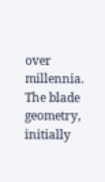over millennia. The blade geometry, initially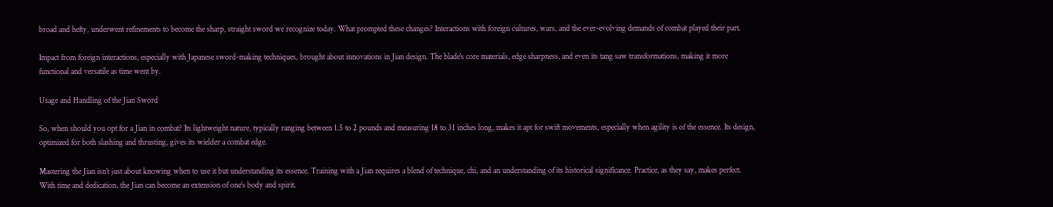broad and hefty, underwent refinements to become the sharp, straight sword we recognize today. What prompted these changes? Interactions with foreign cultures, wars, and the ever-evolving demands of combat played their part.

Impact from foreign interactions, especially with Japanese sword-making techniques, brought about innovations in Jian design. The blade's core materials, edge sharpness, and even its tang saw transformations, making it more functional and versatile as time went by.

Usage and Handling of the Jian Sword

So, when should you opt for a Jian in combat? Its lightweight nature, typically ranging between 1.5 to 2 pounds and measuring 18 to 31 inches long, makes it apt for swift movements, especially when agility is of the essence. Its design, optimized for both slashing and thrusting, gives its wielder a combat edge.

Mastering the Jian isn’t just about knowing when to use it but understanding its essence. Training with a Jian requires a blend of technique, chi, and an understanding of its historical significance. Practice, as they say, makes perfect. With time and dedication, the Jian can become an extension of one’s body and spirit.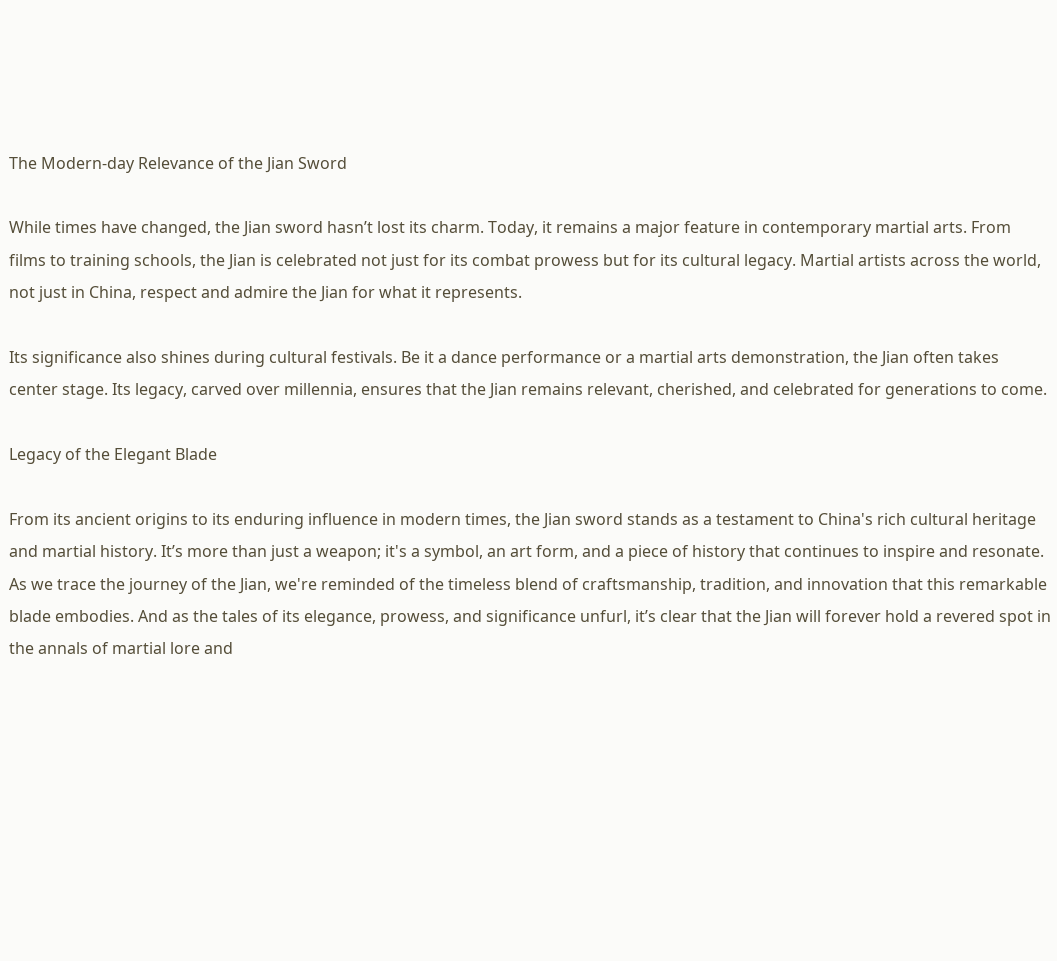The Modern-day Relevance of the Jian Sword

While times have changed, the Jian sword hasn’t lost its charm. Today, it remains a major feature in contemporary martial arts. From films to training schools, the Jian is celebrated not just for its combat prowess but for its cultural legacy. Martial artists across the world, not just in China, respect and admire the Jian for what it represents.

Its significance also shines during cultural festivals. Be it a dance performance or a martial arts demonstration, the Jian often takes center stage. Its legacy, carved over millennia, ensures that the Jian remains relevant, cherished, and celebrated for generations to come.

Legacy of the Elegant Blade

From its ancient origins to its enduring influence in modern times, the Jian sword stands as a testament to China's rich cultural heritage and martial history. It’s more than just a weapon; it's a symbol, an art form, and a piece of history that continues to inspire and resonate. As we trace the journey of the Jian, we're reminded of the timeless blend of craftsmanship, tradition, and innovation that this remarkable blade embodies. And as the tales of its elegance, prowess, and significance unfurl, it’s clear that the Jian will forever hold a revered spot in the annals of martial lore and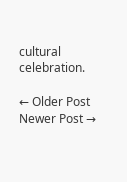cultural celebration.

← Older Post Newer Post →